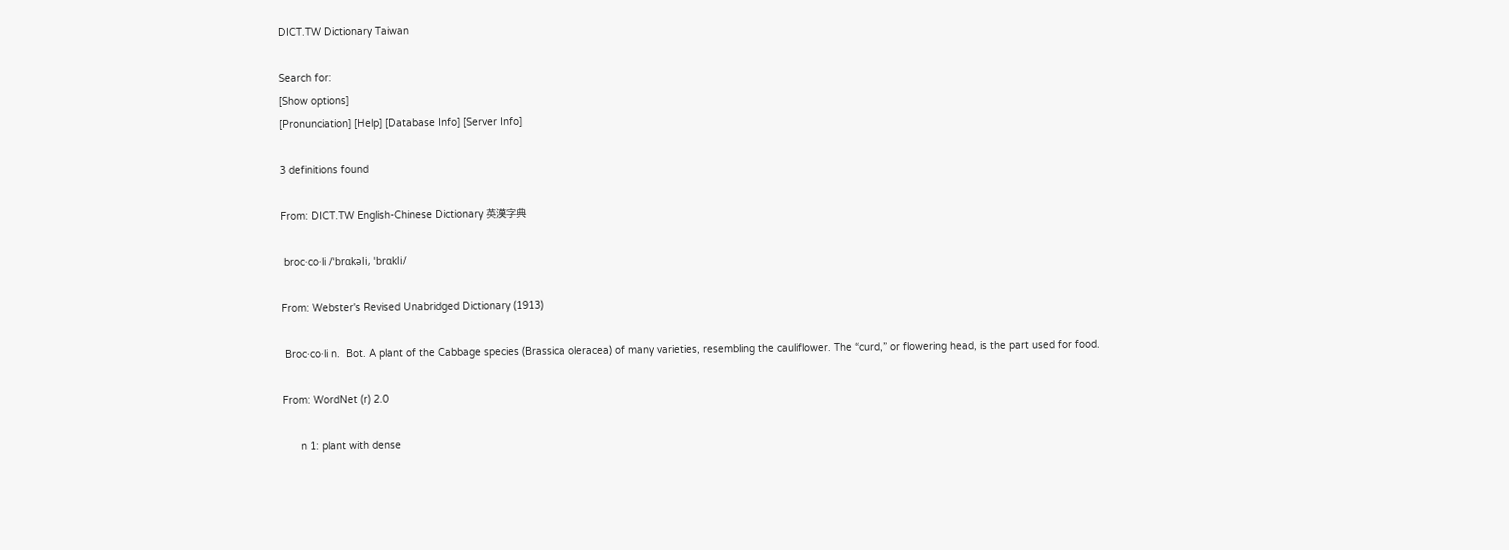DICT.TW Dictionary Taiwan

Search for:
[Show options]
[Pronunciation] [Help] [Database Info] [Server Info]

3 definitions found

From: DICT.TW English-Chinese Dictionary 英漢字典

 broc·co·li /ˈbrɑkəli, ˈbrɑkli/

From: Webster's Revised Unabridged Dictionary (1913)

 Broc·co·li n.  Bot. A plant of the Cabbage species (Brassica oleracea) of many varieties, resembling the cauliflower. The “curd,” or flowering head, is the part used for food.

From: WordNet (r) 2.0

      n 1: plant with dense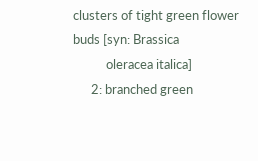clusters of tight green flower buds [syn: Brassica
           oleracea italica]
      2: branched green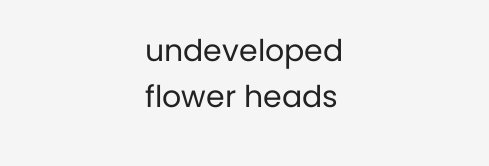undeveloped flower heads